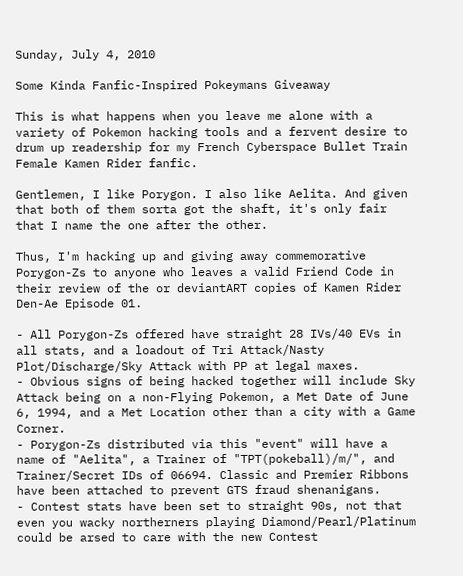Sunday, July 4, 2010

Some Kinda Fanfic-Inspired Pokeymans Giveaway

This is what happens when you leave me alone with a variety of Pokemon hacking tools and a fervent desire to drum up readership for my French Cyberspace Bullet Train Female Kamen Rider fanfic.

Gentlemen, I like Porygon. I also like Aelita. And given that both of them sorta got the shaft, it's only fair that I name the one after the other.

Thus, I'm hacking up and giving away commemorative Porygon-Zs to anyone who leaves a valid Friend Code in their review of the or deviantART copies of Kamen Rider Den-Ae Episode 01.

- All Porygon-Zs offered have straight 28 IVs/40 EVs in all stats, and a loadout of Tri Attack/Nasty Plot/Discharge/Sky Attack with PP at legal maxes.
- Obvious signs of being hacked together will include Sky Attack being on a non-Flying Pokemon, a Met Date of June 6, 1994, and a Met Location other than a city with a Game Corner.
- Porygon-Zs distributed via this "event" will have a name of "Aelita", a Trainer of "TPT(pokeball)/m/", and Trainer/Secret IDs of 06694. Classic and Premier Ribbons have been attached to prevent GTS fraud shenanigans.
- Contest stats have been set to straight 90s, not that even you wacky northerners playing Diamond/Pearl/Platinum could be arsed to care with the new Contest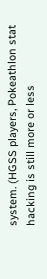system. (HGSS players, Pokeathlon stat hacking is still more or less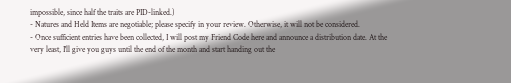impossible, since half the traits are PID-linked.)
- Natures and Held Items are negotiable; please specify in your review. Otherwise, it will not be considered.
- Once sufficient entries have been collected, I will post my Friend Code here and announce a distribution date. At the very least, I'll give you guys until the end of the month and start handing out the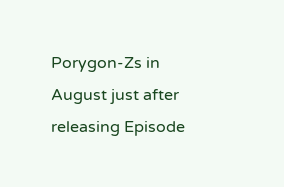Porygon-Zs in August just after releasing Episode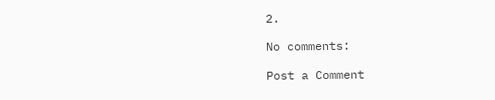2.

No comments:

Post a Comment